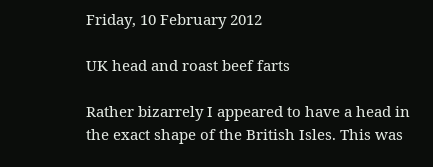Friday, 10 February 2012

UK head and roast beef farts

Rather bizarrely I appeared to have a head in the exact shape of the British Isles. This was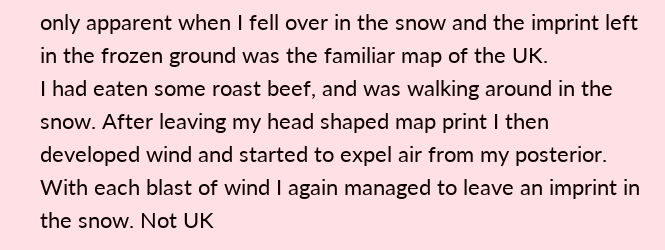only apparent when I fell over in the snow and the imprint left in the frozen ground was the familiar map of the UK.
I had eaten some roast beef, and was walking around in the snow. After leaving my head shaped map print I then developed wind and started to expel air from my posterior.
With each blast of wind I again managed to leave an imprint in the snow. Not UK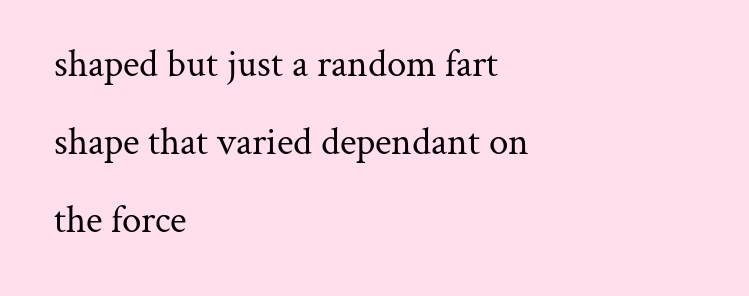shaped but just a random fart shape that varied dependant on the force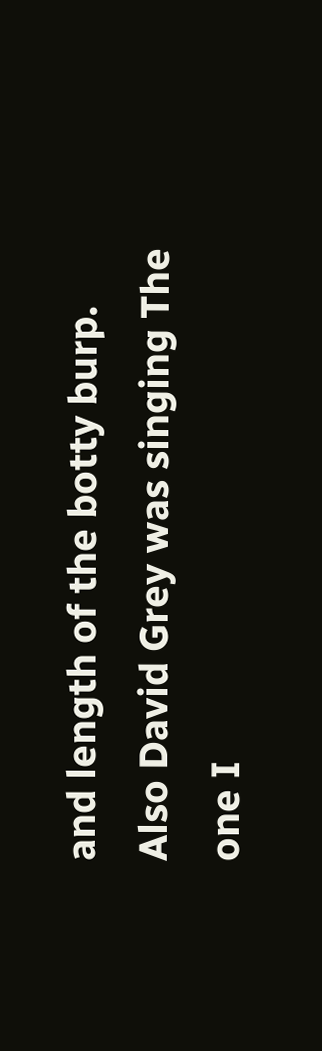and length of the botty burp.
Also David Grey was singing The one I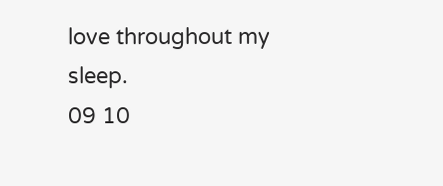love throughout my sleep.
09 10